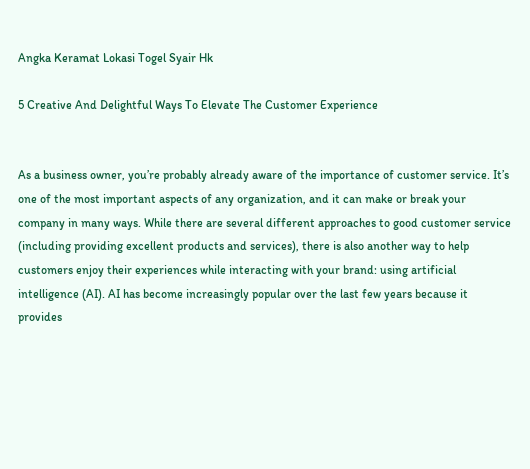Angka Keramat Lokasi Togel Syair Hk

5 Creative And Delightful Ways To Elevate The Customer Experience


As a business owner, you’re probably already aware of the importance of customer service. It’s one of the most important aspects of any organization, and it can make or break your company in many ways. While there are several different approaches to good customer service (including providing excellent products and services), there is also another way to help customers enjoy their experiences while interacting with your brand: using artificial intelligence (AI). AI has become increasingly popular over the last few years because it provides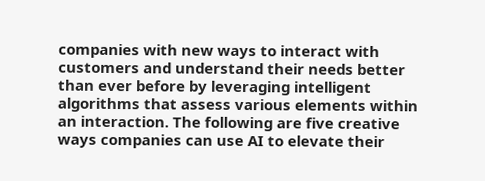companies with new ways to interact with customers and understand their needs better than ever before by leveraging intelligent algorithms that assess various elements within an interaction. The following are five creative ways companies can use AI to elevate their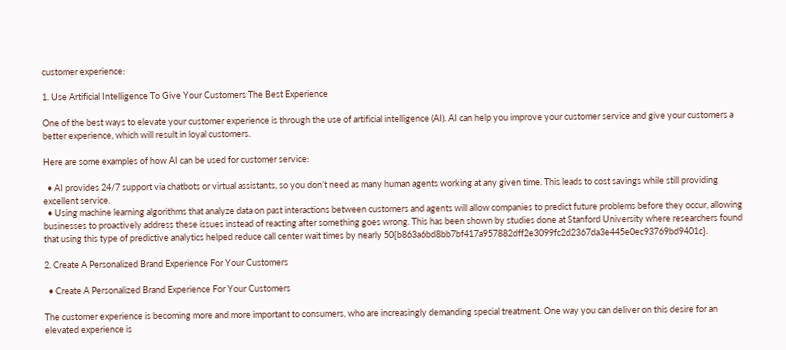customer experience:

1. Use Artificial Intelligence To Give Your Customers The Best Experience

One of the best ways to elevate your customer experience is through the use of artificial intelligence (AI). AI can help you improve your customer service and give your customers a better experience, which will result in loyal customers.

Here are some examples of how AI can be used for customer service:

  • AI provides 24/7 support via chatbots or virtual assistants, so you don’t need as many human agents working at any given time. This leads to cost savings while still providing excellent service.
  • Using machine learning algorithms that analyze data on past interactions between customers and agents will allow companies to predict future problems before they occur, allowing businesses to proactively address these issues instead of reacting after something goes wrong. This has been shown by studies done at Stanford University where researchers found that using this type of predictive analytics helped reduce call center wait times by nearly 50{b863a6bd8bb7bf417a957882dff2e3099fc2d2367da3e445e0ec93769bd9401c}.

2. Create A Personalized Brand Experience For Your Customers

  • Create A Personalized Brand Experience For Your Customers

The customer experience is becoming more and more important to consumers, who are increasingly demanding special treatment. One way you can deliver on this desire for an elevated experience is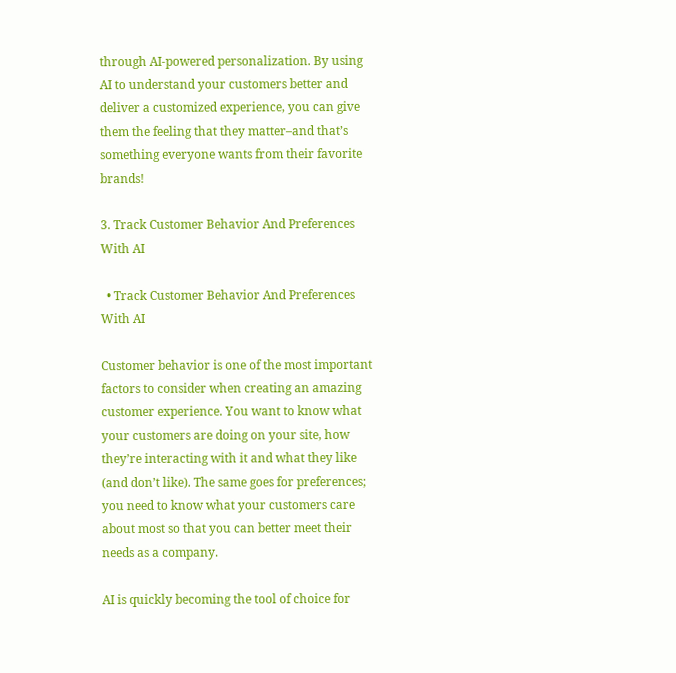through AI-powered personalization. By using AI to understand your customers better and deliver a customized experience, you can give them the feeling that they matter–and that’s something everyone wants from their favorite brands!

3. Track Customer Behavior And Preferences With AI

  • Track Customer Behavior And Preferences With AI

Customer behavior is one of the most important factors to consider when creating an amazing customer experience. You want to know what your customers are doing on your site, how they’re interacting with it and what they like (and don’t like). The same goes for preferences; you need to know what your customers care about most so that you can better meet their needs as a company.

AI is quickly becoming the tool of choice for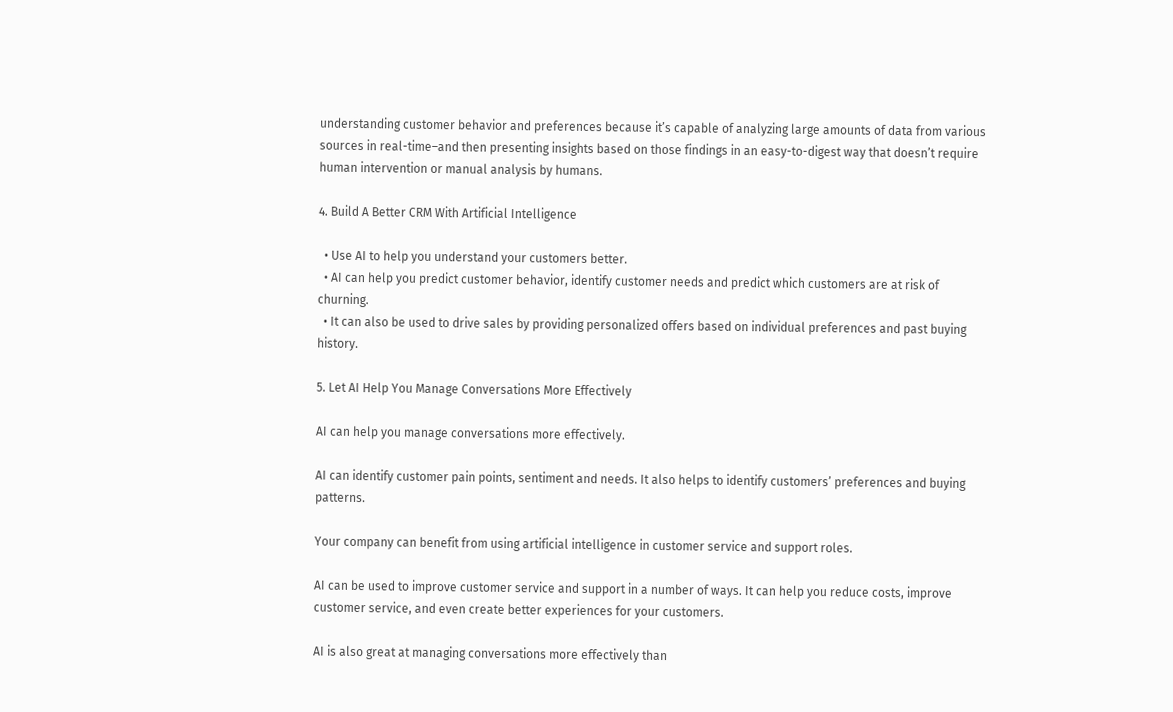understanding customer behavior and preferences because it’s capable of analyzing large amounts of data from various sources in real-time–and then presenting insights based on those findings in an easy-to-digest way that doesn’t require human intervention or manual analysis by humans.

4. Build A Better CRM With Artificial Intelligence

  • Use AI to help you understand your customers better.
  • AI can help you predict customer behavior, identify customer needs and predict which customers are at risk of churning.
  • It can also be used to drive sales by providing personalized offers based on individual preferences and past buying history.

5. Let AI Help You Manage Conversations More Effectively

AI can help you manage conversations more effectively.

AI can identify customer pain points, sentiment and needs. It also helps to identify customers’ preferences and buying patterns.

Your company can benefit from using artificial intelligence in customer service and support roles.

AI can be used to improve customer service and support in a number of ways. It can help you reduce costs, improve customer service, and even create better experiences for your customers.

AI is also great at managing conversations more effectively than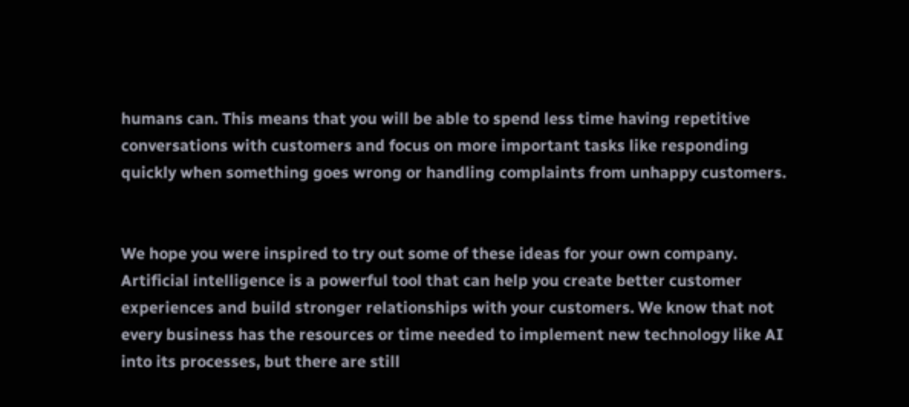humans can. This means that you will be able to spend less time having repetitive conversations with customers and focus on more important tasks like responding quickly when something goes wrong or handling complaints from unhappy customers.


We hope you were inspired to try out some of these ideas for your own company. Artificial intelligence is a powerful tool that can help you create better customer experiences and build stronger relationships with your customers. We know that not every business has the resources or time needed to implement new technology like AI into its processes, but there are still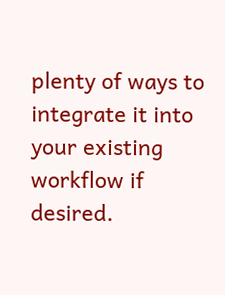plenty of ways to integrate it into your existing workflow if desired.